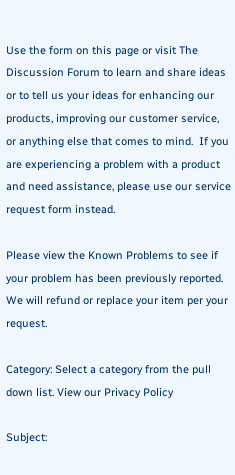Use the form on this page or visit The Discussion Forum to learn and share ideas or to tell us your ideas for enhancing our products, improving our customer service, or anything else that comes to mind.  If you are experiencing a problem with a product and need assistance, please use our service request form instead.

Please view the Known Problems to see if your problem has been previously reported. We will refund or replace your item per your request.

Category: Select a category from the pull down list. View our Privacy Policy

Subject: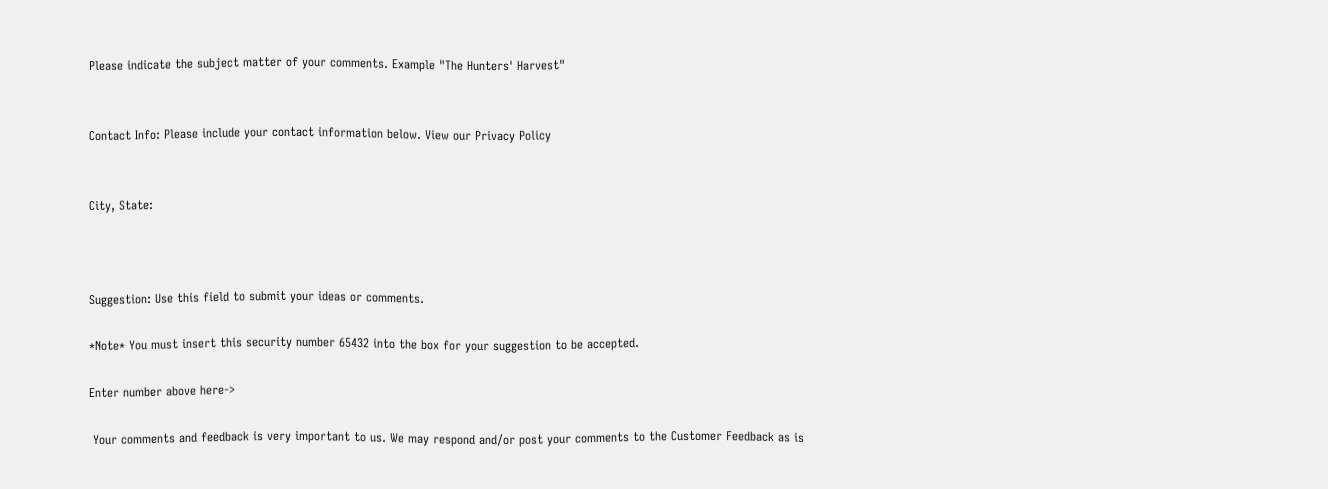Please indicate the subject matter of your comments. Example "The Hunters' Harvest"


Contact Info: Please include your contact information below. View our Privacy Policy


City, State:



Suggestion: Use this field to submit your ideas or comments.

*Note* You must insert this security number 65432 into the box for your suggestion to be accepted.

Enter number above here->

 Your comments and feedback is very important to us. We may respond and/or post your comments to the Customer Feedback as is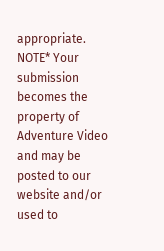appropriate. NOTE* Your submission becomes the property of Adventure Video and may be posted to our website and/or used to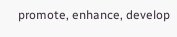promote, enhance, develop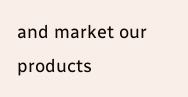and market our products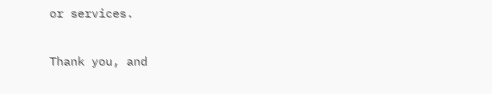or services.

Thank you, and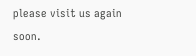please visit us again soon.